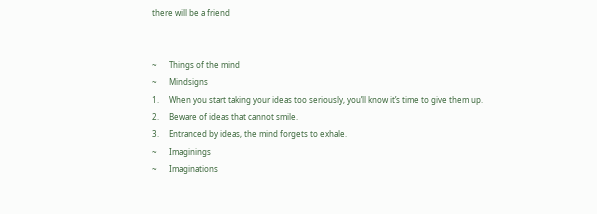there will be a friend


~      Things of the mind
~      Mindsigns
1.     When you start taking your ideas too seriously, you’ll know it’s time to give them up.
2.     Beware of ideas that cannot smile.
3.     Entranced by ideas, the mind forgets to exhale.
~      Imaginings
~      Imaginations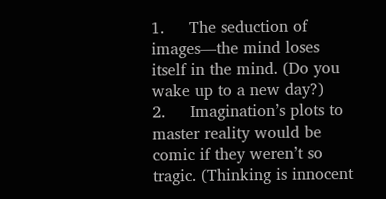1.     The seduction of images—the mind loses itself in the mind. (Do you wake up to a new day?)
2.     Imagination’s plots to master reality would be comic if they weren’t so tragic. (Thinking is innocent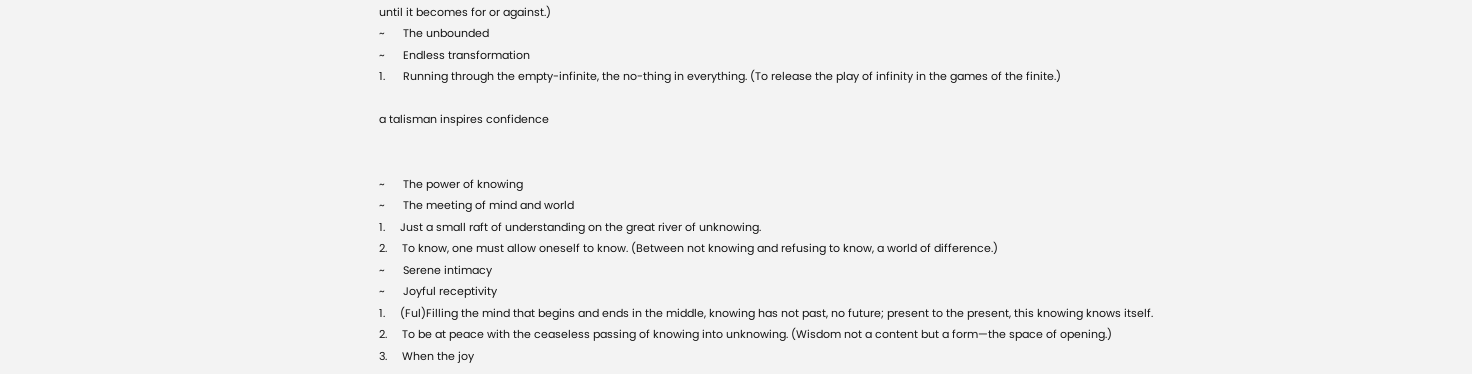until it becomes for or against.)
~      The unbounded
~      Endless transformation
1.      Running through the empty-infinite, the no-thing in everything. (To release the play of infinity in the games of the finite.)

a talisman inspires confidence


~      The power of knowing
~      The meeting of mind and world
1.     Just a small raft of understanding on the great river of unknowing.
2.     To know, one must allow oneself to know. (Between not knowing and refusing to know, a world of difference.)
~      Serene intimacy
~      Joyful receptivity
1.     (Ful)Filling the mind that begins and ends in the middle, knowing has not past, no future; present to the present, this knowing knows itself.
2.     To be at peace with the ceaseless passing of knowing into unknowing. (Wisdom not a content but a form—the space of opening.)
3.     When the joy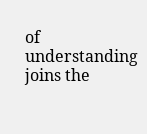of understanding joins the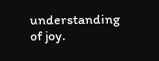understanding of joy.